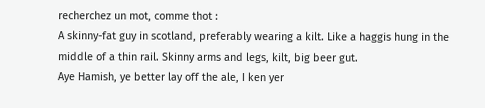recherchez un mot, comme thot :
A skinny-fat guy in scotland, preferably wearing a kilt. Like a haggis hung in the middle of a thin rail. Skinny arms and legs, kilt, big beer gut.
Aye Hamish, ye better lay off the ale, I ken yer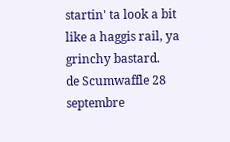startin' ta look a bit like a haggis rail, ya grinchy bastard.
de Scumwaffle 28 septembre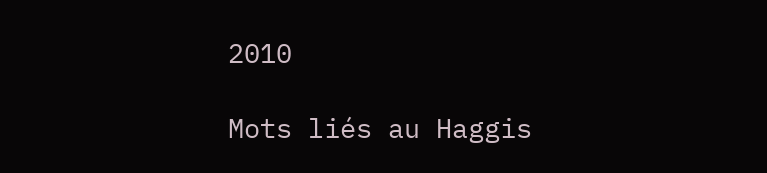2010

Mots liés au Haggis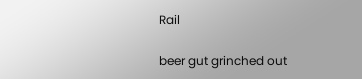Rail

beer gut grinched out